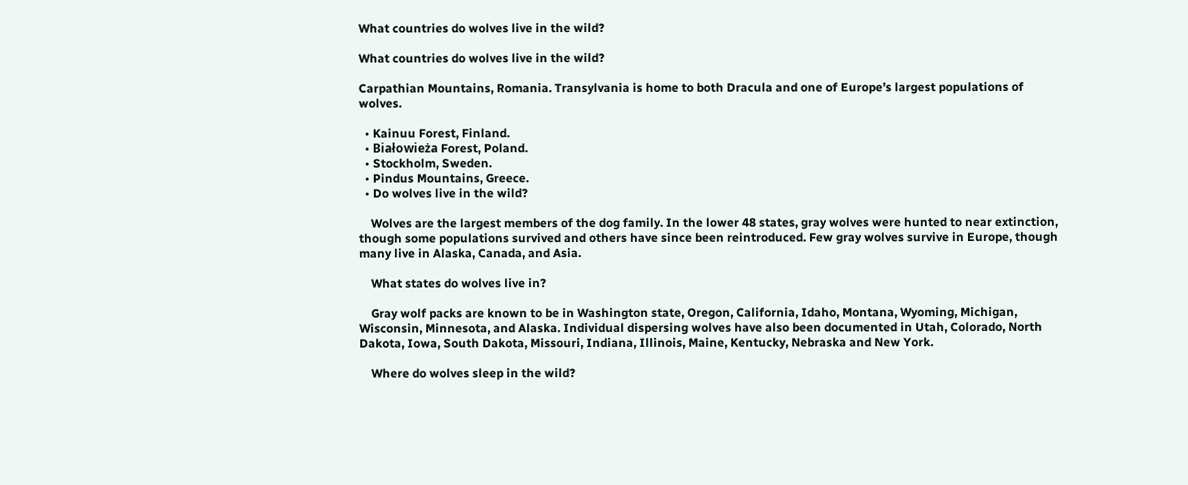What countries do wolves live in the wild?

What countries do wolves live in the wild?

Carpathian Mountains, Romania. Transylvania is home to both Dracula and one of Europe’s largest populations of wolves.

  • Kainuu Forest, Finland.
  • Białowieża Forest, Poland.
  • Stockholm, Sweden.
  • Pindus Mountains, Greece.
  • Do wolves live in the wild?

    Wolves are the largest members of the dog family. In the lower 48 states, gray wolves were hunted to near extinction, though some populations survived and others have since been reintroduced. Few gray wolves survive in Europe, though many live in Alaska, Canada, and Asia.

    What states do wolves live in?

    Gray wolf packs are known to be in Washington state, Oregon, California, Idaho, Montana, Wyoming, Michigan, Wisconsin, Minnesota, and Alaska. Individual dispersing wolves have also been documented in Utah, Colorado, North Dakota, Iowa, South Dakota, Missouri, Indiana, Illinois, Maine, Kentucky, Nebraska and New York.

    Where do wolves sleep in the wild?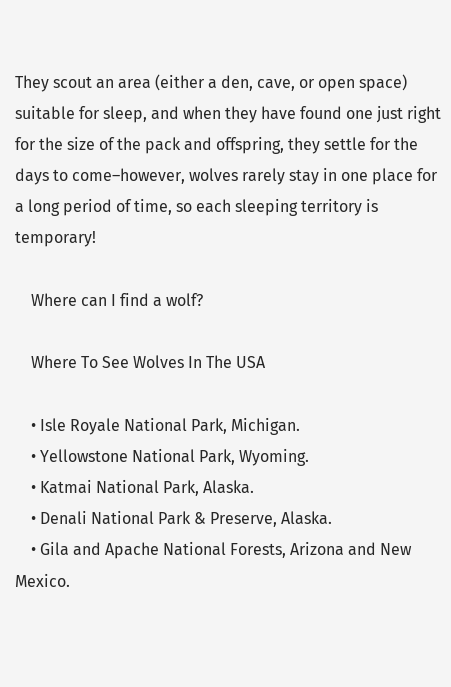They scout an area (either a den, cave, or open space) suitable for sleep, and when they have found one just right for the size of the pack and offspring, they settle for the days to come–however, wolves rarely stay in one place for a long period of time, so each sleeping territory is temporary!

    Where can I find a wolf?

    Where To See Wolves In The USA

    • Isle Royale National Park, Michigan.
    • Yellowstone National Park, Wyoming.
    • Katmai National Park, Alaska.
    • Denali National Park & Preserve, Alaska.
    • Gila and Apache National Forests, Arizona and New Mexico.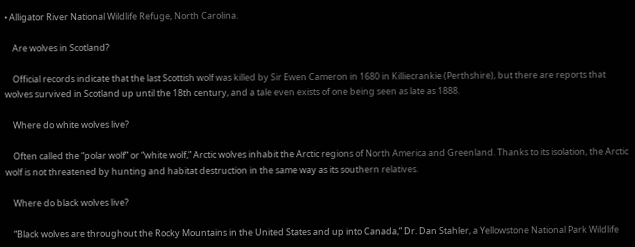• Alligator River National Wildlife Refuge, North Carolina.

    Are wolves in Scotland?

    Official records indicate that the last Scottish wolf was killed by Sir Ewen Cameron in 1680 in Killiecrankie (Perthshire), but there are reports that wolves survived in Scotland up until the 18th century, and a tale even exists of one being seen as late as 1888.

    Where do white wolves live?

    Often called the “polar wolf” or “white wolf,” Arctic wolves inhabit the Arctic regions of North America and Greenland. Thanks to its isolation, the Arctic wolf is not threatened by hunting and habitat destruction in the same way as its southern relatives.

    Where do black wolves live?

    “Black wolves are throughout the Rocky Mountains in the United States and up into Canada,” Dr. Dan Stahler, a Yellowstone National Park Wildlife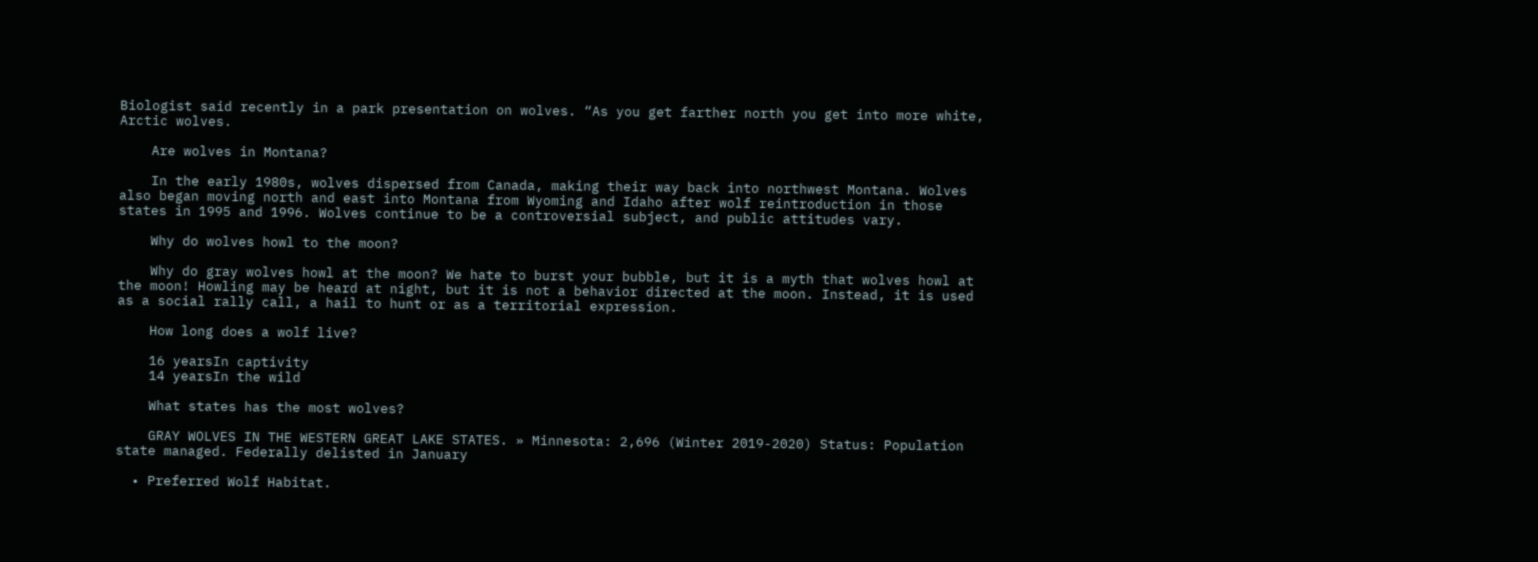Biologist said recently in a park presentation on wolves. “As you get farther north you get into more white, Arctic wolves.

    Are wolves in Montana?

    In the early 1980s, wolves dispersed from Canada, making their way back into northwest Montana. Wolves also began moving north and east into Montana from Wyoming and Idaho after wolf reintroduction in those states in 1995 and 1996. Wolves continue to be a controversial subject, and public attitudes vary.

    Why do wolves howl to the moon?

    Why do gray wolves howl at the moon? We hate to burst your bubble, but it is a myth that wolves howl at the moon! Howling may be heard at night, but it is not a behavior directed at the moon. Instead, it is used as a social rally call, a hail to hunt or as a territorial expression.

    How long does a wolf live?

    16 yearsIn captivity
    14 yearsIn the wild

    What states has the most wolves?

    GRAY WOLVES IN THE WESTERN GREAT LAKE STATES. » Minnesota: 2,696 (Winter 2019-2020) Status: Population state managed. Federally delisted in January

  • Preferred Wolf Habitat.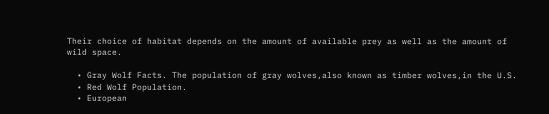Their choice of habitat depends on the amount of available prey as well as the amount of wild space.

  • Gray Wolf Facts. The population of gray wolves,also known as timber wolves,in the U.S.
  • Red Wolf Population.
  • European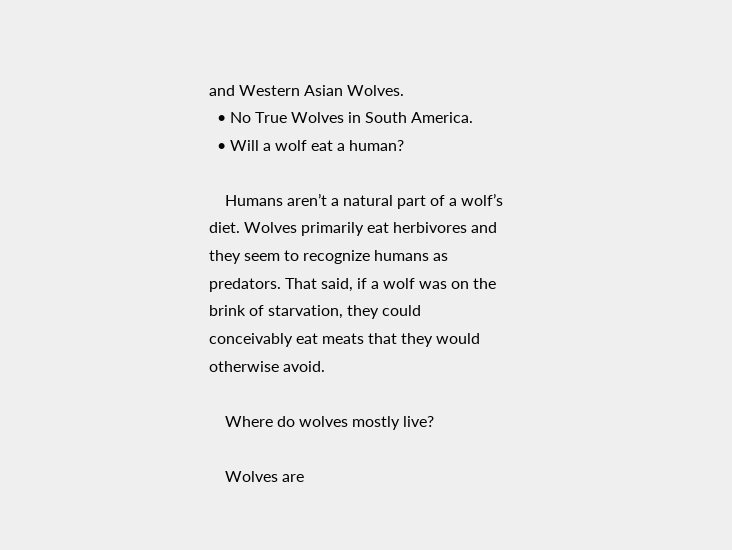and Western Asian Wolves.
  • No True Wolves in South America.
  • Will a wolf eat a human?

    Humans aren’t a natural part of a wolf’s diet. Wolves primarily eat herbivores and they seem to recognize humans as predators. That said, if a wolf was on the brink of starvation, they could conceivably eat meats that they would otherwise avoid.

    Where do wolves mostly live?

    Wolves are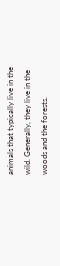animals that typically live in the wild. Generally, they live in the woods and the forests.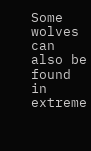Some wolves can also be found in extreme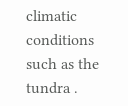climatic conditions such as the tundra .